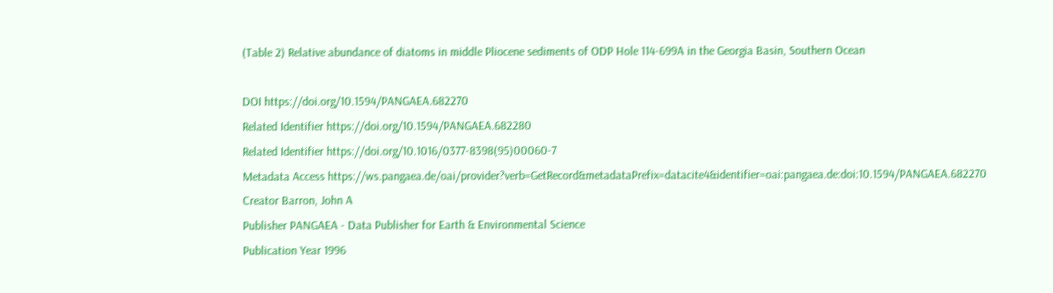(Table 2) Relative abundance of diatoms in middle Pliocene sediments of ODP Hole 114-699A in the Georgia Basin, Southern Ocean

DOI https://doi.org/10.1594/PANGAEA.682270
Related Identifier https://doi.org/10.1594/PANGAEA.682280
Related Identifier https://doi.org/10.1016/0377-8398(95)00060-7
Metadata Access https://ws.pangaea.de/oai/provider?verb=GetRecord&metadataPrefix=datacite4&identifier=oai:pangaea.de:doi:10.1594/PANGAEA.682270
Creator Barron, John A
Publisher PANGAEA - Data Publisher for Earth & Environmental Science
Publication Year 1996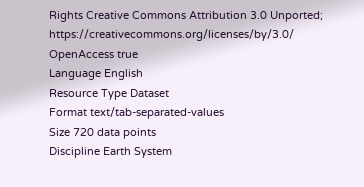Rights Creative Commons Attribution 3.0 Unported; https://creativecommons.org/licenses/by/3.0/
OpenAccess true
Language English
Resource Type Dataset
Format text/tab-separated-values
Size 720 data points
Discipline Earth System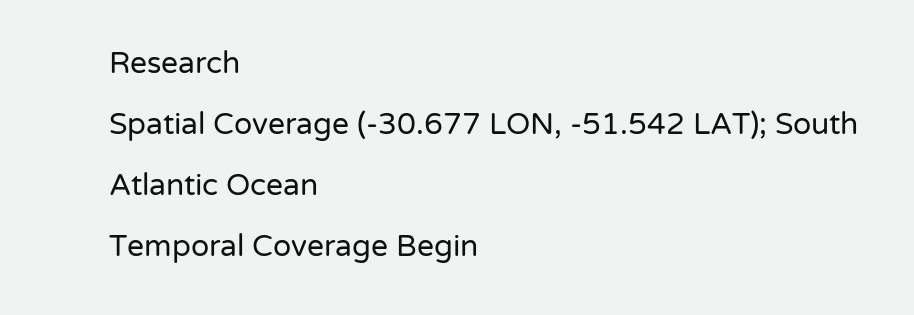Research
Spatial Coverage (-30.677 LON, -51.542 LAT); South Atlantic Ocean
Temporal Coverage Begin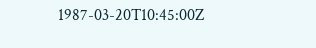1987-03-20T10:45:00Z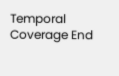Temporal Coverage End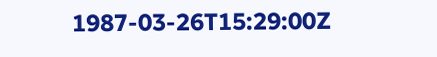1987-03-26T15:29:00Z